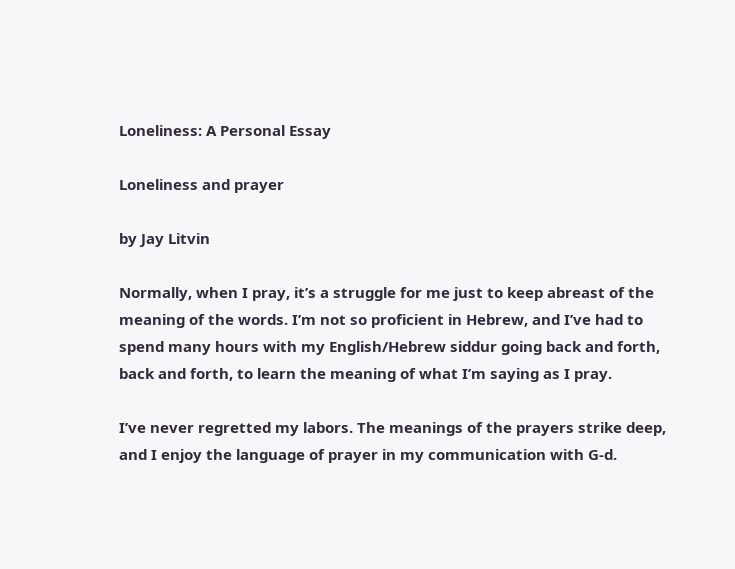Loneliness: A Personal Essay

Loneliness and prayer

by Jay Litvin

Normally, when I pray, it’s a struggle for me just to keep abreast of the meaning of the words. I’m not so proficient in Hebrew, and I’ve had to spend many hours with my English/Hebrew siddur going back and forth, back and forth, to learn the meaning of what I’m saying as I pray.

I’ve never regretted my labors. The meanings of the prayers strike deep, and I enjoy the language of prayer in my communication with G-d.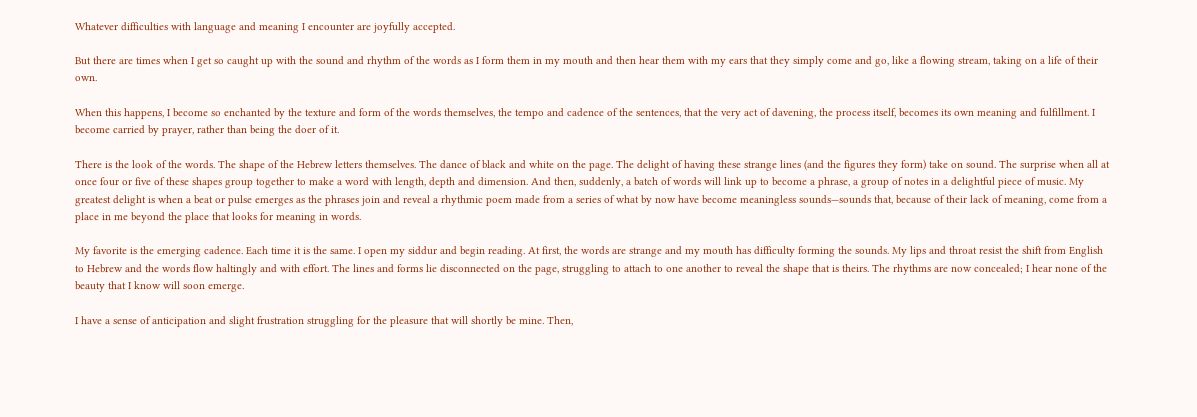Whatever difficulties with language and meaning I encounter are joyfully accepted.

But there are times when I get so caught up with the sound and rhythm of the words as I form them in my mouth and then hear them with my ears that they simply come and go, like a flowing stream, taking on a life of their own.

When this happens, I become so enchanted by the texture and form of the words themselves, the tempo and cadence of the sentences, that the very act of davening, the process itself, becomes its own meaning and fulfillment. I become carried by prayer, rather than being the doer of it.

There is the look of the words. The shape of the Hebrew letters themselves. The dance of black and white on the page. The delight of having these strange lines (and the figures they form) take on sound. The surprise when all at once four or five of these shapes group together to make a word with length, depth and dimension. And then, suddenly, a batch of words will link up to become a phrase, a group of notes in a delightful piece of music. My greatest delight is when a beat or pulse emerges as the phrases join and reveal a rhythmic poem made from a series of what by now have become meaningless sounds—sounds that, because of their lack of meaning, come from a place in me beyond the place that looks for meaning in words.

My favorite is the emerging cadence. Each time it is the same. I open my siddur and begin reading. At first, the words are strange and my mouth has difficulty forming the sounds. My lips and throat resist the shift from English to Hebrew and the words flow haltingly and with effort. The lines and forms lie disconnected on the page, struggling to attach to one another to reveal the shape that is theirs. The rhythms are now concealed; I hear none of the beauty that I know will soon emerge.

I have a sense of anticipation and slight frustration struggling for the pleasure that will shortly be mine. Then,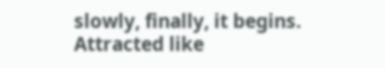slowly, finally, it begins. Attracted like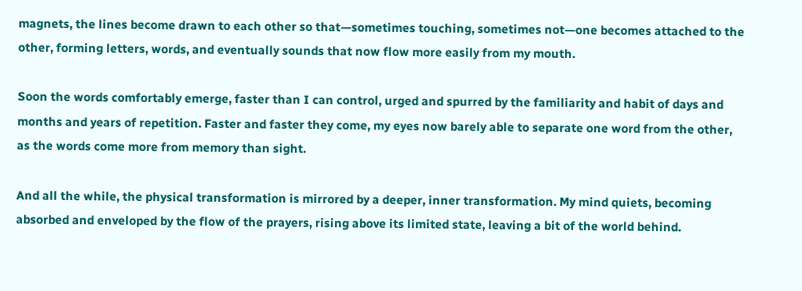magnets, the lines become drawn to each other so that—sometimes touching, sometimes not—one becomes attached to the other, forming letters, words, and eventually sounds that now flow more easily from my mouth.

Soon the words comfortably emerge, faster than I can control, urged and spurred by the familiarity and habit of days and months and years of repetition. Faster and faster they come, my eyes now barely able to separate one word from the other, as the words come more from memory than sight.

And all the while, the physical transformation is mirrored by a deeper, inner transformation. My mind quiets, becoming absorbed and enveloped by the flow of the prayers, rising above its limited state, leaving a bit of the world behind.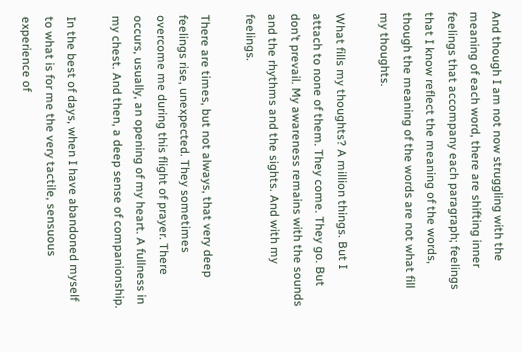And though I am not now struggling with the meaning of each word, there are shifting inner feelings that accompany each paragraph; feelings that I know reflect the meaning of the words, though the meaning of the words are not what fill my thoughts.

What fills my thoughts? A million things. But I attach to none of them. They come. They go. But don’t prevail. My awareness remains with the sounds and the rhythms and the sights. And with my feelings.

There are times, but not always, that very deep feelings rise, unexpected. They sometimes overcome me during this flight of prayer. There occurs, usually, an opening of my heart. A fullness in my chest. And then, a deep sense of companionship.

In the best of days, when I have abandoned myself to what is for me the very tactile, sensuous experience of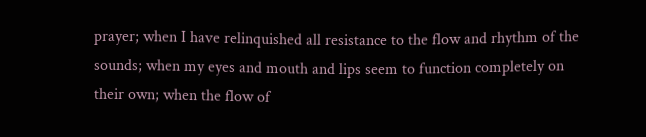prayer; when I have relinquished all resistance to the flow and rhythm of the sounds; when my eyes and mouth and lips seem to function completely on their own; when the flow of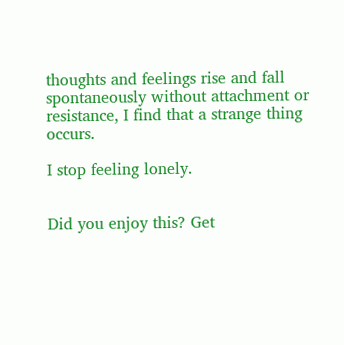thoughts and feelings rise and fall spontaneously without attachment or resistance, I find that a strange thing occurs.

I stop feeling lonely.


Did you enjoy this? Get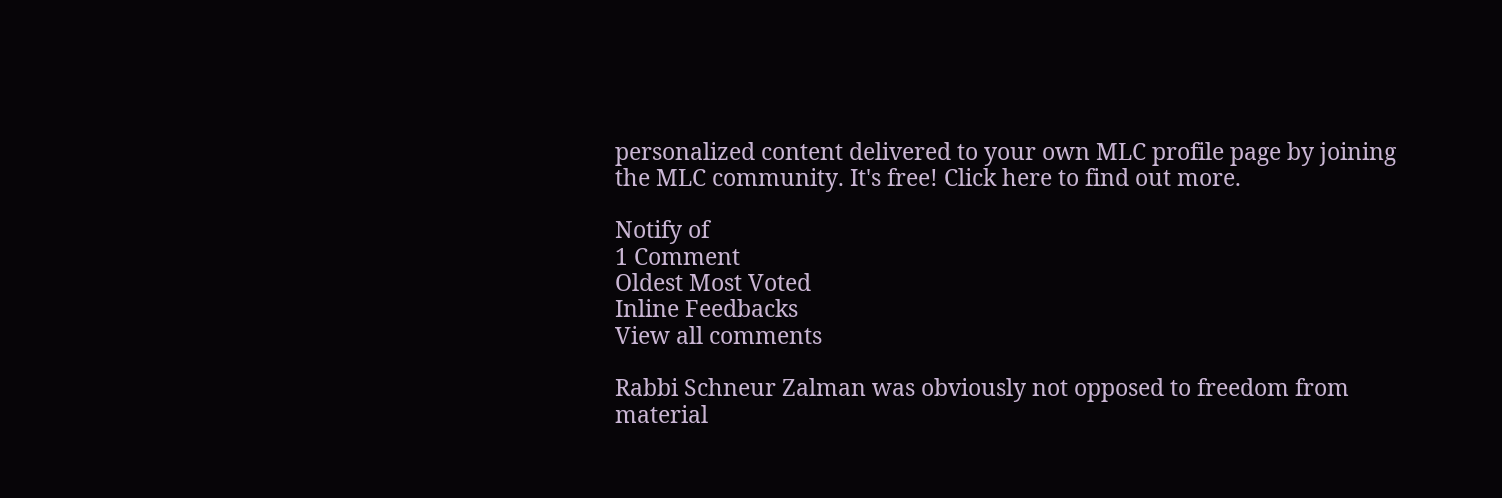personalized content delivered to your own MLC profile page by joining the MLC community. It's free! Click here to find out more.

Notify of
1 Comment
Oldest Most Voted
Inline Feedbacks
View all comments

Rabbi Schneur Zalman was obviously not opposed to freedom from material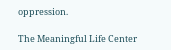oppression.

The Meaningful Life Center